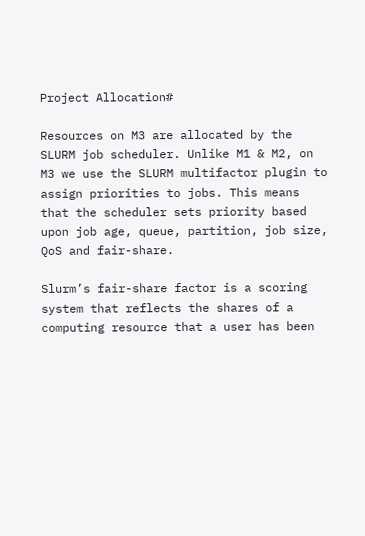Project Allocation#

Resources on M3 are allocated by the SLURM job scheduler. Unlike M1 & M2, on M3 we use the SLURM multifactor plugin to assign priorities to jobs. This means that the scheduler sets priority based upon job age, queue, partition, job size, QoS and fair-share.

Slurm’s fair-share factor is a scoring system that reflects the shares of a computing resource that a user has been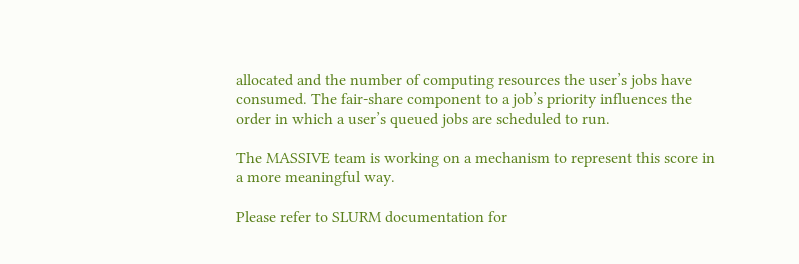allocated and the number of computing resources the user’s jobs have consumed. The fair-share component to a job’s priority influences the order in which a user’s queued jobs are scheduled to run.

The MASSIVE team is working on a mechanism to represent this score in a more meaningful way.

Please refer to SLURM documentation for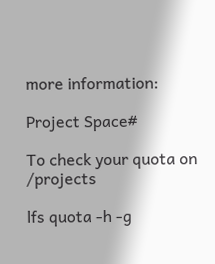more information:

Project Space#

To check your quota on /projects

lfs quota -h -g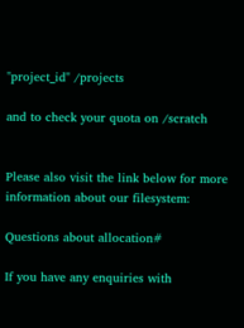"project_id" /projects

and to check your quota on /scratch


Please also visit the link below for more information about our filesystem:

Questions about allocation#

If you have any enquiries with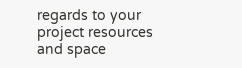regards to your project resources and space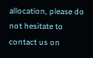allocation, please do not hesitate to contact us on